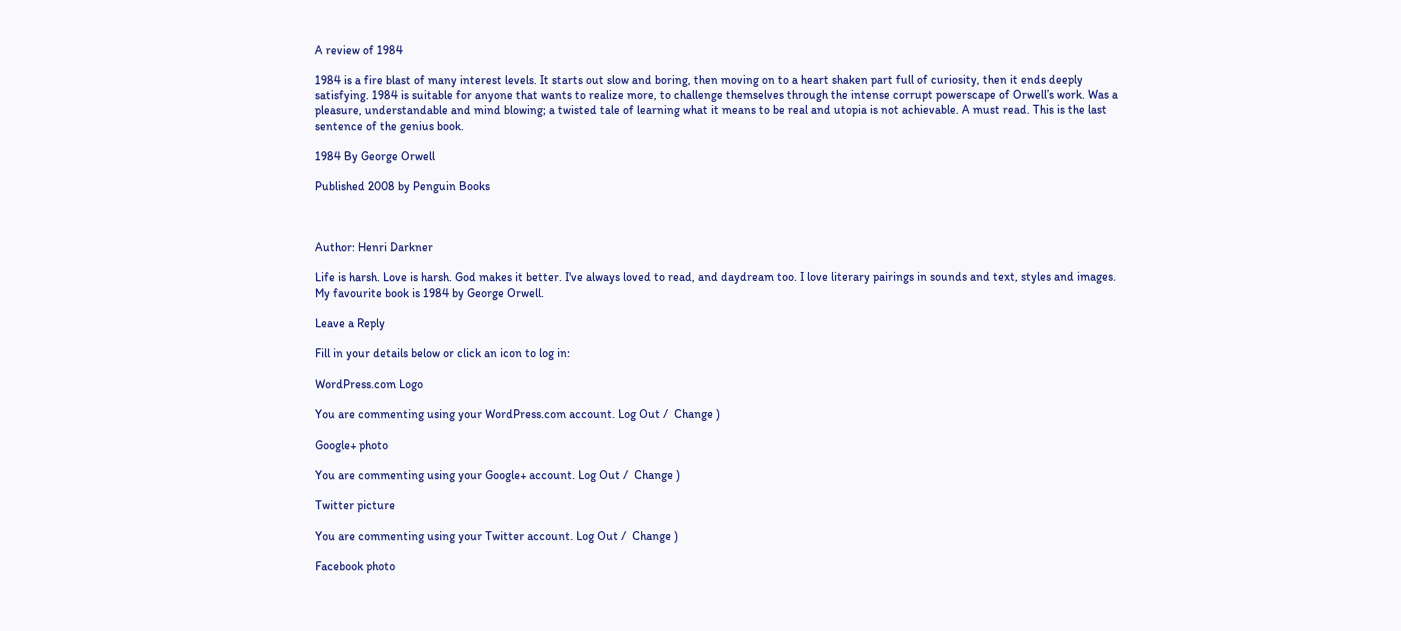A review of 1984

1984 is a fire blast of many interest levels. It starts out slow and boring, then moving on to a heart shaken part full of curiosity, then it ends deeply satisfying. 1984 is suitable for anyone that wants to realize more, to challenge themselves through the intense corrupt powerscape of Orwell’s work. Was a pleasure, understandable and mind blowing; a twisted tale of learning what it means to be real and utopia is not achievable. A must read. This is the last sentence of the genius book.

1984 By George Orwell

Published 2008 by Penguin Books



Author: Henri Darkner

Life is harsh. Love is harsh. God makes it better. I've always loved to read, and daydream too. I love literary pairings in sounds and text, styles and images. My favourite book is 1984 by George Orwell.

Leave a Reply

Fill in your details below or click an icon to log in:

WordPress.com Logo

You are commenting using your WordPress.com account. Log Out /  Change )

Google+ photo

You are commenting using your Google+ account. Log Out /  Change )

Twitter picture

You are commenting using your Twitter account. Log Out /  Change )

Facebook photo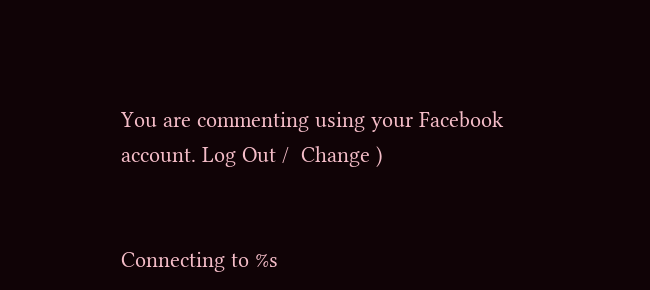You are commenting using your Facebook account. Log Out /  Change )


Connecting to %s